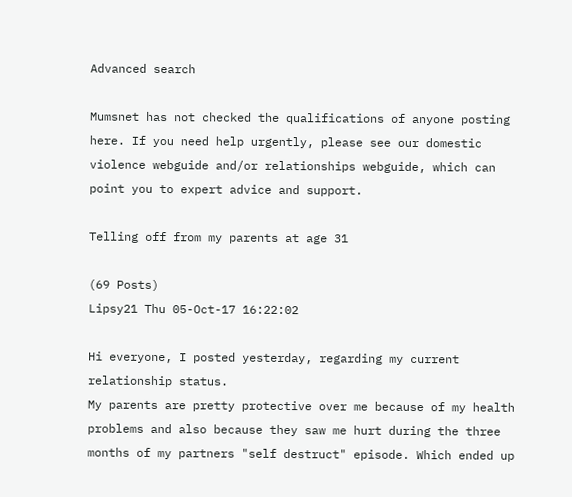Advanced search

Mumsnet has not checked the qualifications of anyone posting here. If you need help urgently, please see our domestic violence webguide and/or relationships webguide, which can point you to expert advice and support.

Telling off from my parents at age 31

(69 Posts)
Lipsy21 Thu 05-Oct-17 16:22:02

Hi everyone, I posted yesterday, regarding my current relationship status.
My parents are pretty protective over me because of my health problems and also because they saw me hurt during the three months of my partners "self destruct" episode. Which ended up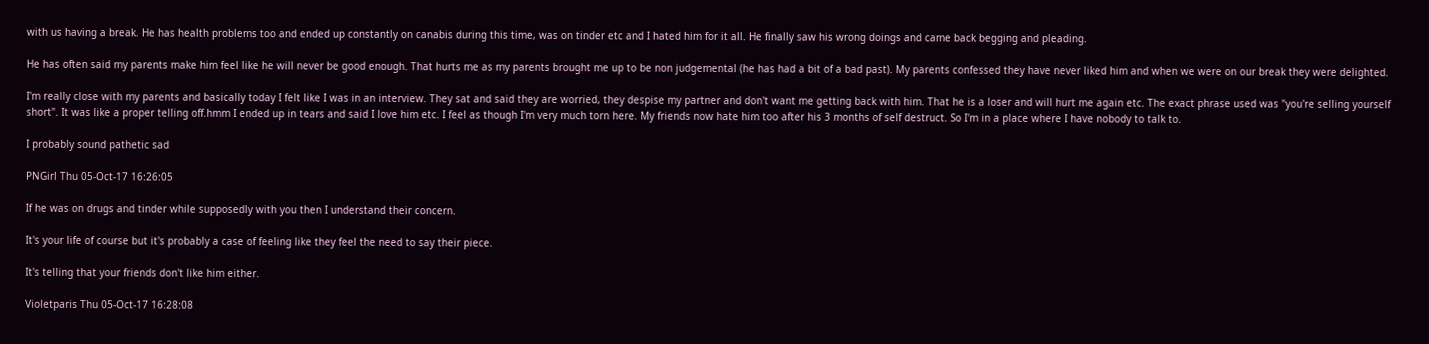with us having a break. He has health problems too and ended up constantly on canabis during this time, was on tinder etc and I hated him for it all. He finally saw his wrong doings and came back begging and pleading.

He has often said my parents make him feel like he will never be good enough. That hurts me as my parents brought me up to be non judgemental (he has had a bit of a bad past). My parents confessed they have never liked him and when we were on our break they were delighted.

I'm really close with my parents and basically today I felt like I was in an interview. They sat and said they are worried, they despise my partner and don't want me getting back with him. That he is a loser and will hurt me again etc. The exact phrase used was "you're selling yourself short". It was like a proper telling off.hmm I ended up in tears and said I love him etc. I feel as though I'm very much torn here. My friends now hate him too after his 3 months of self destruct. So I'm in a place where I have nobody to talk to.

I probably sound pathetic sad

PNGirl Thu 05-Oct-17 16:26:05

If he was on drugs and tinder while supposedly with you then I understand their concern.

It's your life of course but it's probably a case of feeling like they feel the need to say their piece.

It's telling that your friends don't like him either.

Violetparis Thu 05-Oct-17 16:28:08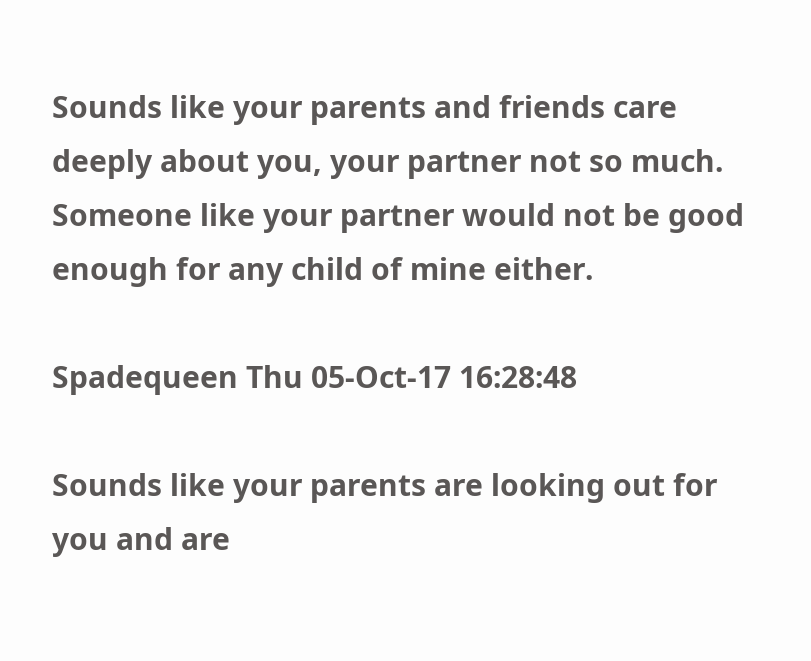Sounds like your parents and friends care deeply about you, your partner not so much. Someone like your partner would not be good enough for any child of mine either.

Spadequeen Thu 05-Oct-17 16:28:48

Sounds like your parents are looking out for you and are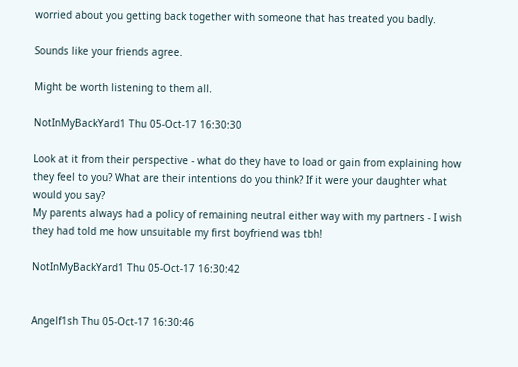worried about you getting back together with someone that has treated you badly.

Sounds like your friends agree.

Might be worth listening to them all.

NotInMyBackYard1 Thu 05-Oct-17 16:30:30

Look at it from their perspective - what do they have to load or gain from explaining how they feel to you? What are their intentions do you think? If it were your daughter what would you say?
My parents always had a policy of remaining neutral either way with my partners - I wish they had told me how unsuitable my first boyfriend was tbh!

NotInMyBackYard1 Thu 05-Oct-17 16:30:42


Angelf1sh Thu 05-Oct-17 16:30:46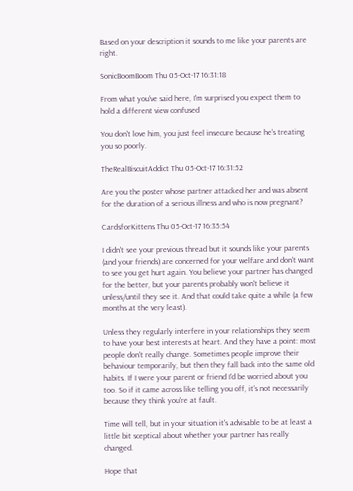Based on your description it sounds to me like your parents are right.

SonicBoomBoom Thu 05-Oct-17 16:31:18

From what you've said here, I'm surprised you expect them to hold a different view confused

You don't love him, you just feel insecure because he's treating you so poorly.

TheRealBiscuitAddict Thu 05-Oct-17 16:31:52

Are you the poster whose partner attacked her and was absent for the duration of a serious illness and who is now pregnant?

CardsforKittens Thu 05-Oct-17 16:35:54

I didn't see your previous thread but it sounds like your parents (and your friends) are concerned for your welfare and don't want to see you get hurt again. You believe your partner has changed for the better, but your parents probably won't believe it unless/until they see it. And that could take quite a while (a few months at the very least).

Unless they regularly interfere in your relationships they seem to have your best interests at heart. And they have a point: most people don't really change. Sometimes people improve their behaviour temporarily, but then they fall back into the same old habits. If I were your parent or friend I'd be worried about you too. So if it came across like telling you off, it's not necessarily because they think you're at fault.

Time will tell, but in your situation it's advisable to be at least a little bit sceptical about whether your partner has really changed.

Hope that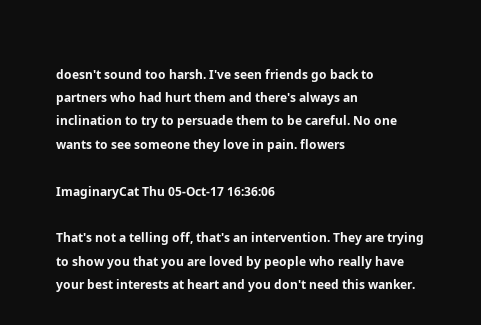doesn't sound too harsh. I've seen friends go back to partners who had hurt them and there's always an inclination to try to persuade them to be careful. No one wants to see someone they love in pain. flowers

ImaginaryCat Thu 05-Oct-17 16:36:06

That's not a telling off, that's an intervention. They are trying to show you that you are loved by people who really have your best interests at heart and you don't need this wanker.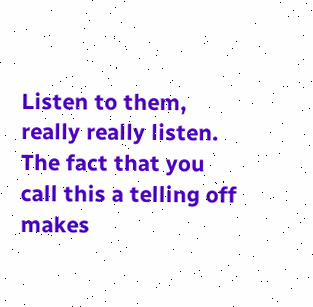Listen to them, really really listen. The fact that you call this a telling off makes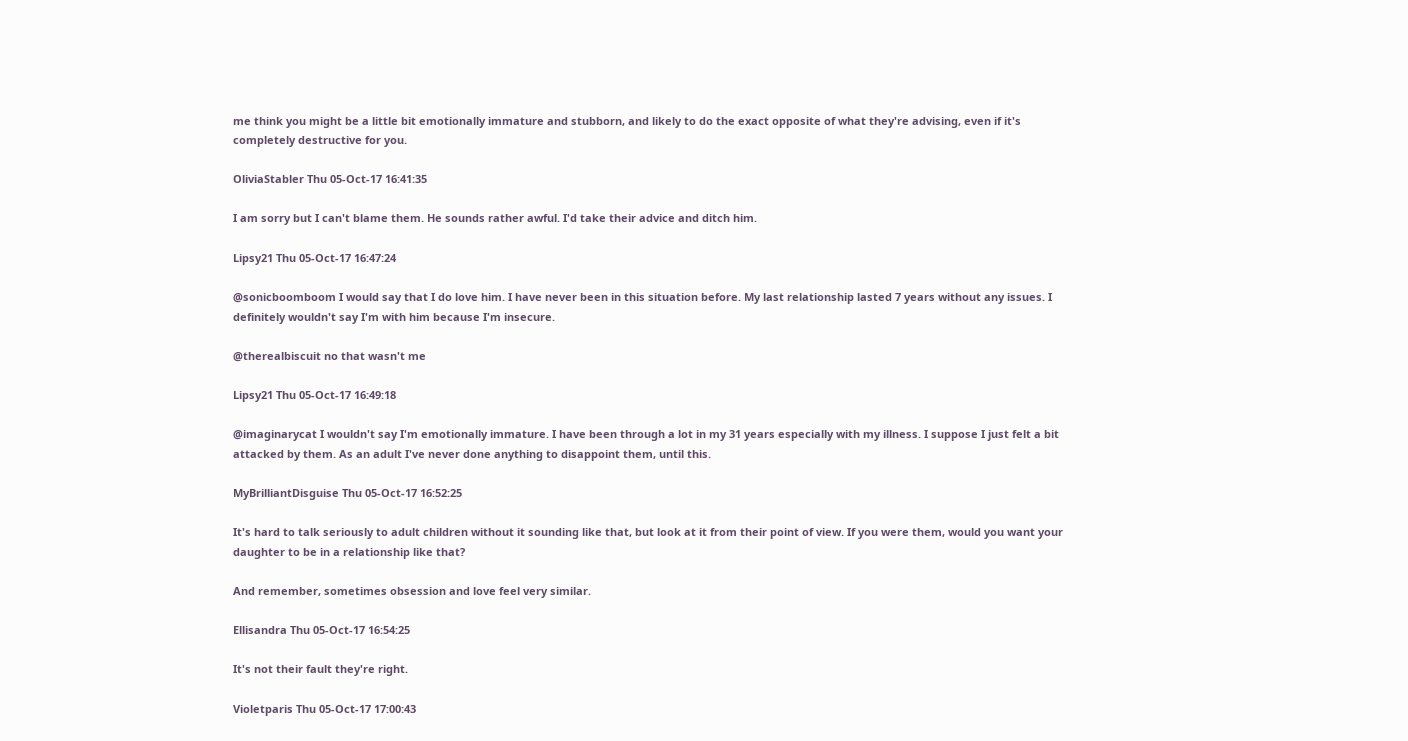me think you might be a little bit emotionally immature and stubborn, and likely to do the exact opposite of what they're advising, even if it's completely destructive for you.

OliviaStabler Thu 05-Oct-17 16:41:35

I am sorry but I can't blame them. He sounds rather awful. I'd take their advice and ditch him.

Lipsy21 Thu 05-Oct-17 16:47:24

@sonicboomboom I would say that I do love him. I have never been in this situation before. My last relationship lasted 7 years without any issues. I definitely wouldn't say I'm with him because I'm insecure.

@therealbiscuit no that wasn't me

Lipsy21 Thu 05-Oct-17 16:49:18

@imaginarycat I wouldn't say I'm emotionally immature. I have been through a lot in my 31 years especially with my illness. I suppose I just felt a bit attacked by them. As an adult I've never done anything to disappoint them, until this.

MyBrilliantDisguise Thu 05-Oct-17 16:52:25

It's hard to talk seriously to adult children without it sounding like that, but look at it from their point of view. If you were them, would you want your daughter to be in a relationship like that?

And remember, sometimes obsession and love feel very similar.

Ellisandra Thu 05-Oct-17 16:54:25

It's not their fault they're right.

Violetparis Thu 05-Oct-17 17:00:43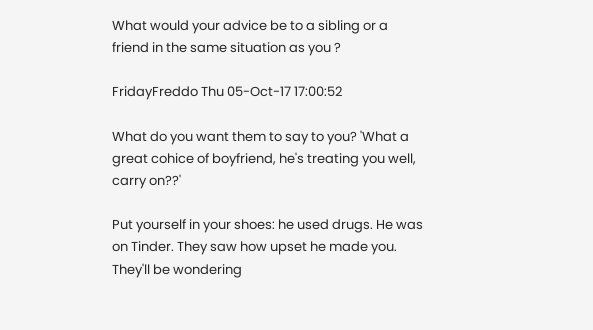What would your advice be to a sibling or a friend in the same situation as you ?

FridayFreddo Thu 05-Oct-17 17:00:52

What do you want them to say to you? 'What a great cohice of boyfriend, he's treating you well, carry on??'

Put yourself in your shoes: he used drugs. He was on Tinder. They saw how upset he made you. They'll be wondering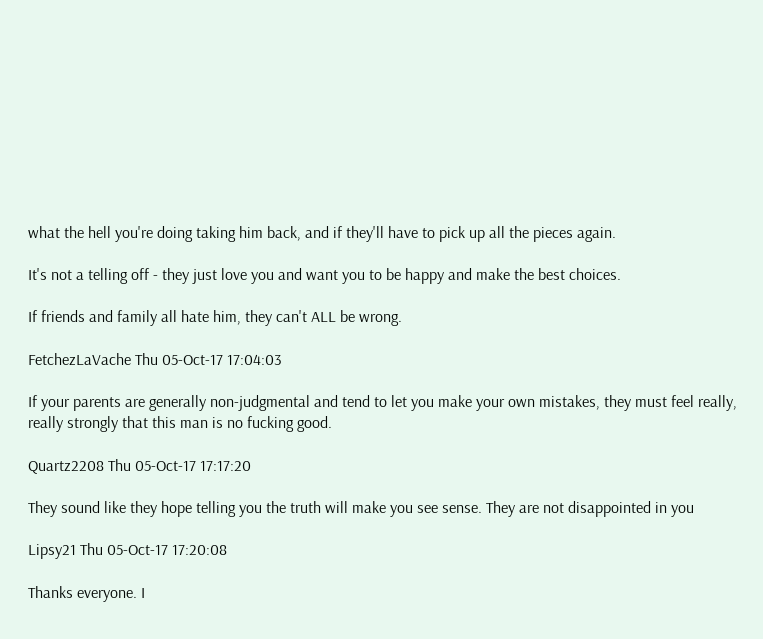what the hell you're doing taking him back, and if they'll have to pick up all the pieces again.

It's not a telling off - they just love you and want you to be happy and make the best choices.

If friends and family all hate him, they can't ALL be wrong.

FetchezLaVache Thu 05-Oct-17 17:04:03

If your parents are generally non-judgmental and tend to let you make your own mistakes, they must feel really, really strongly that this man is no fucking good.

Quartz2208 Thu 05-Oct-17 17:17:20

They sound like they hope telling you the truth will make you see sense. They are not disappointed in you

Lipsy21 Thu 05-Oct-17 17:20:08

Thanks everyone. I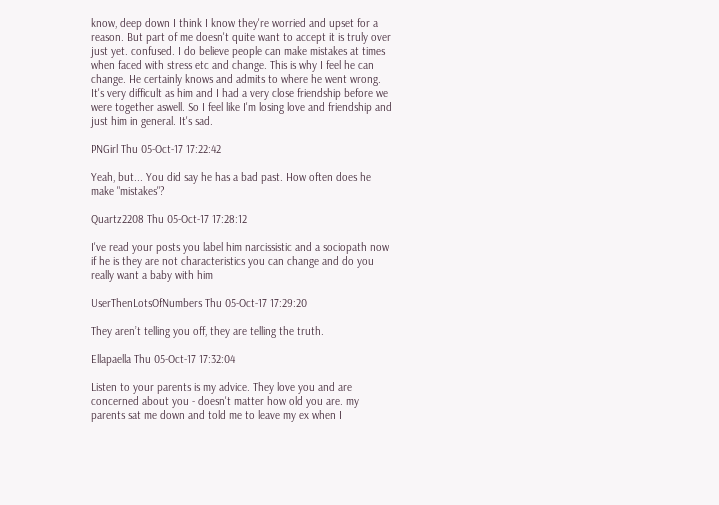know, deep down I think I know they're worried and upset for a reason. But part of me doesn't quite want to accept it is truly over just yet. confused. I do believe people can make mistakes at times when faced with stress etc and change. This is why I feel he can change. He certainly knows and admits to where he went wrong. It's very difficult as him and I had a very close friendship before we were together aswell. So I feel like I'm losing love and friendship and just him in general. It's sad.

PNGirl Thu 05-Oct-17 17:22:42

Yeah, but... You did say he has a bad past. How often does he make "mistakes"?

Quartz2208 Thu 05-Oct-17 17:28:12

I've read your posts you label him narcissistic and a sociopath now if he is they are not characteristics you can change and do you really want a baby with him

UserThenLotsOfNumbers Thu 05-Oct-17 17:29:20

They aren’t telling you off, they are telling the truth.

Ellapaella Thu 05-Oct-17 17:32:04

Listen to your parents is my advice. They love you and are concerned about you - doesn't matter how old you are. my parents sat me down and told me to leave my ex when I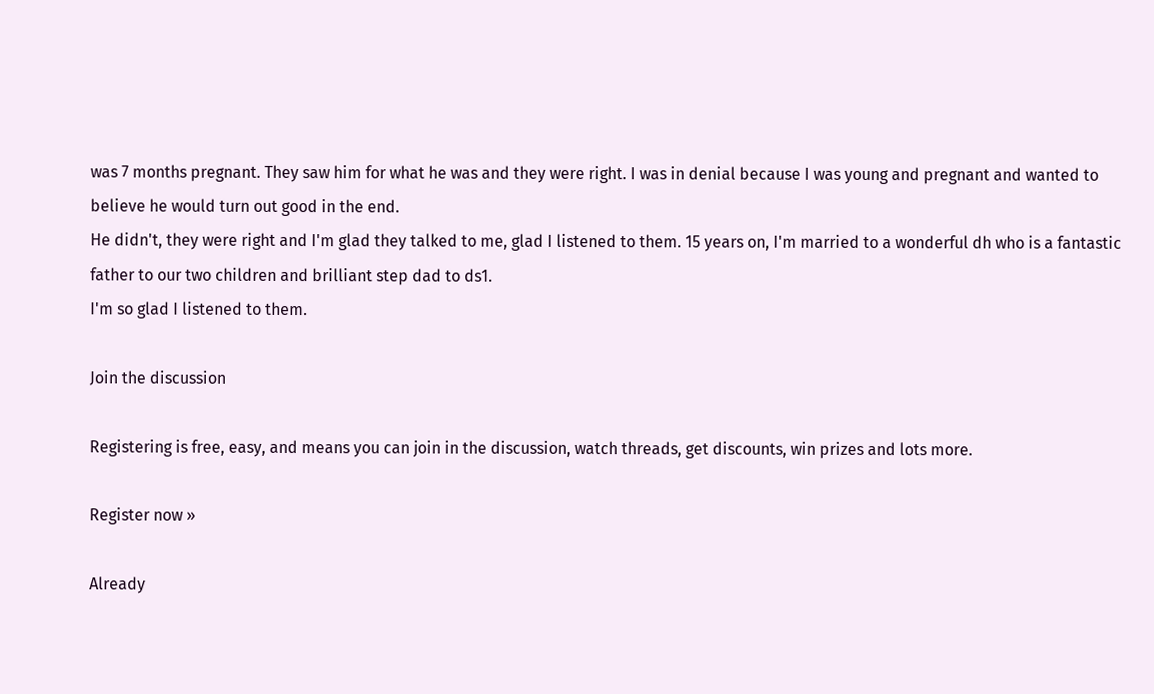was 7 months pregnant. They saw him for what he was and they were right. I was in denial because I was young and pregnant and wanted to believe he would turn out good in the end.
He didn't, they were right and I'm glad they talked to me, glad I listened to them. 15 years on, I'm married to a wonderful dh who is a fantastic father to our two children and brilliant step dad to ds1.
I'm so glad I listened to them.

Join the discussion

Registering is free, easy, and means you can join in the discussion, watch threads, get discounts, win prizes and lots more.

Register now »

Already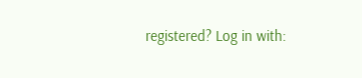registered? Log in with: